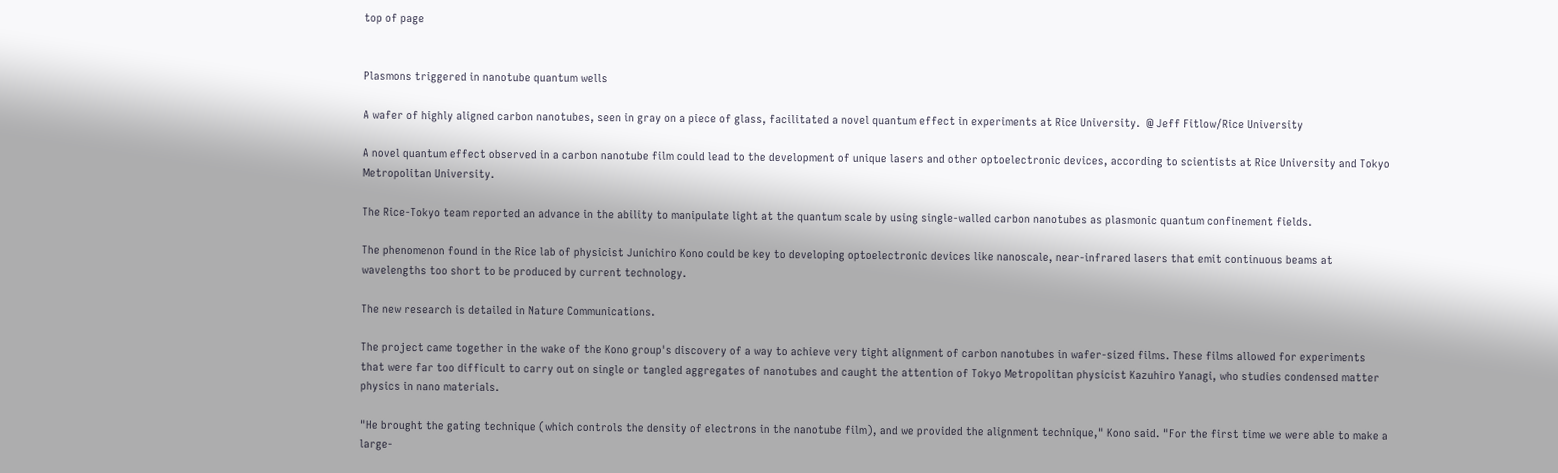top of page


Plasmons triggered in nanotube quantum wells

A wafer of highly aligned carbon nanotubes, seen in gray on a piece of glass, facilitated a novel quantum effect in experiments at Rice University.  @ Jeff Fitlow/Rice University

A novel quantum effect observed in a carbon nanotube film could lead to the development of unique lasers and other optoelectronic devices, according to scientists at Rice University and Tokyo Metropolitan University.

The Rice-Tokyo team reported an advance in the ability to manipulate light at the quantum scale by using single-walled carbon nanotubes as plasmonic quantum confinement fields.

The phenomenon found in the Rice lab of physicist Junichiro Kono could be key to developing optoelectronic devices like nanoscale, near-infrared lasers that emit continuous beams at wavelengths too short to be produced by current technology.

The new research is detailed in Nature Communications.

The project came together in the wake of the Kono group's discovery of a way to achieve very tight alignment of carbon nanotubes in wafer-sized films. These films allowed for experiments that were far too difficult to carry out on single or tangled aggregates of nanotubes and caught the attention of Tokyo Metropolitan physicist Kazuhiro Yanagi, who studies condensed matter physics in nano materials.

"He brought the gating technique (which controls the density of electrons in the nanotube film), and we provided the alignment technique," Kono said. "For the first time we were able to make a large-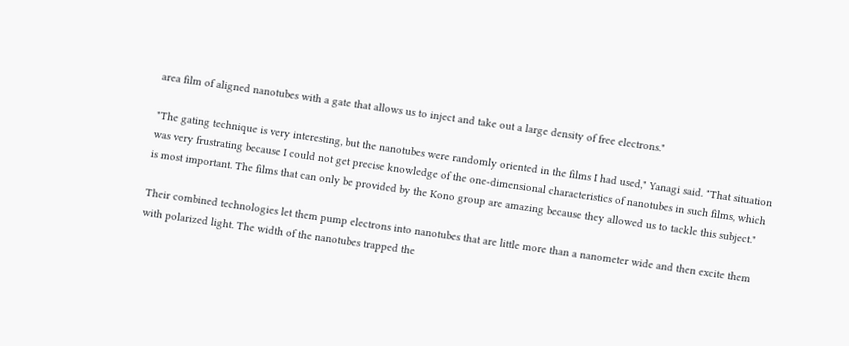area film of aligned nanotubes with a gate that allows us to inject and take out a large density of free electrons."

"The gating technique is very interesting, but the nanotubes were randomly oriented in the films I had used," Yanagi said. "That situation was very frustrating because I could not get precise knowledge of the one-dimensional characteristics of nanotubes in such films, which is most important. The films that can only be provided by the Kono group are amazing because they allowed us to tackle this subject."

Their combined technologies let them pump electrons into nanotubes that are little more than a nanometer wide and then excite them with polarized light. The width of the nanotubes trapped the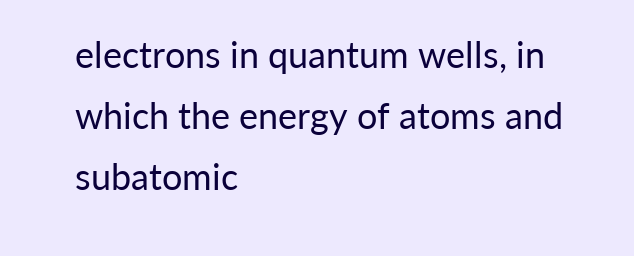electrons in quantum wells, in which the energy of atoms and subatomic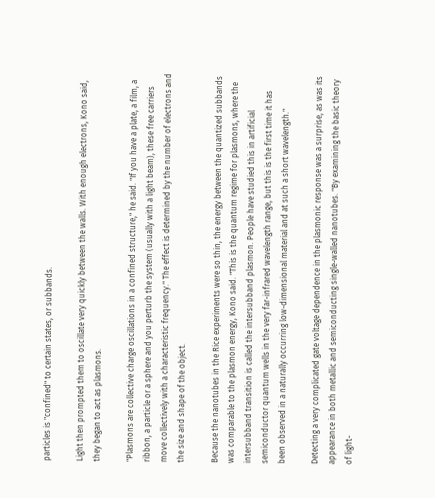particles is "confined" to certain states, or subbands.

Light then prompted them to oscillate very quickly between the walls. With enough electrons, Kono said, they began to act as plasmons.

"Plasmons are collective charge oscillations in a confined structure," he said. "If you have a plate, a film, a ribbon, a particle or a sphere and you perturb the system (usually with a light beam), these free carriers move collectively with a characteristic frequency." The effect is determined by the number of electrons and the size and shape of the object.

Because the nanotubes in the Rice experiments were so thin, the energy between the quantized subbands was comparable to the plasmon energy, Kono said. "This is the quantum regime for plasmons, where the intersubband transition is called the intersubband plasmon. People have studied this in artificial semiconductor quantum wells in the very far-infrared wavelength range, but this is the first time it has been observed in a naturally occurring low-dimensional material and at such a short wavelength."

Detecting a very complicated gate voltage dependence in the plasmonic response was a surprise, as was its appearance in both metallic and semiconducting single-walled nanotubes. "By examining the basic theory of light-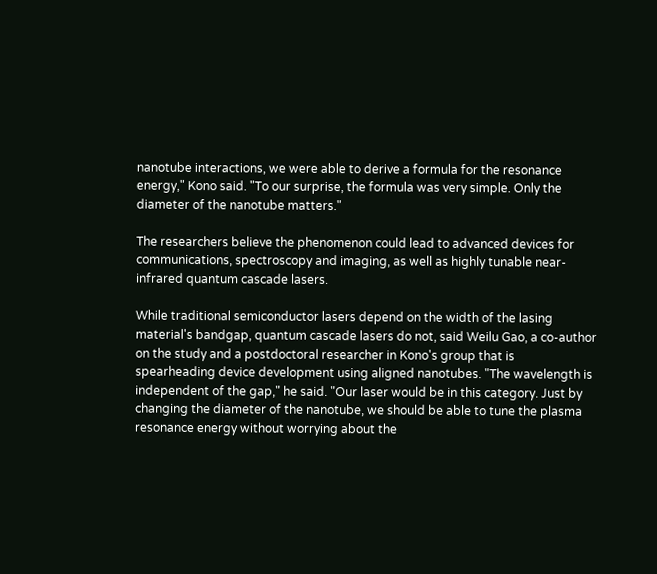nanotube interactions, we were able to derive a formula for the resonance energy," Kono said. "To our surprise, the formula was very simple. Only the diameter of the nanotube matters."

The researchers believe the phenomenon could lead to advanced devices for communications, spectroscopy and imaging, as well as highly tunable near-infrared quantum cascade lasers.

While traditional semiconductor lasers depend on the width of the lasing material's bandgap, quantum cascade lasers do not, said Weilu Gao, a co-author on the study and a postdoctoral researcher in Kono's group that is spearheading device development using aligned nanotubes. "The wavelength is independent of the gap," he said. "Our laser would be in this category. Just by changing the diameter of the nanotube, we should be able to tune the plasma resonance energy without worrying about the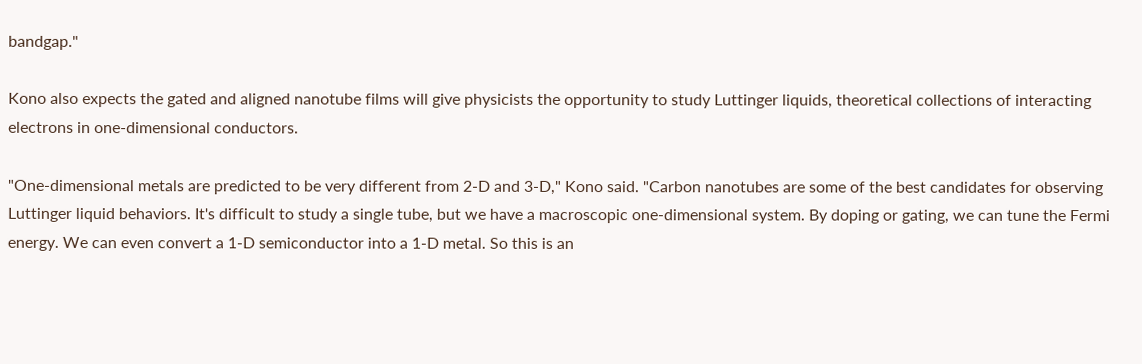bandgap."

Kono also expects the gated and aligned nanotube films will give physicists the opportunity to study Luttinger liquids, theoretical collections of interacting electrons in one-dimensional conductors.

"One-dimensional metals are predicted to be very different from 2-D and 3-D," Kono said. "Carbon nanotubes are some of the best candidates for observing Luttinger liquid behaviors. It's difficult to study a single tube, but we have a macroscopic one-dimensional system. By doping or gating, we can tune the Fermi energy. We can even convert a 1-D semiconductor into a 1-D metal. So this is an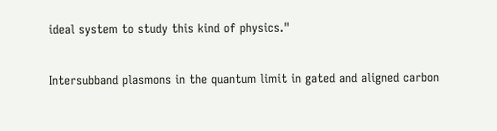ideal system to study this kind of physics."

Intersubband plasmons in the quantum limit in gated and aligned carbon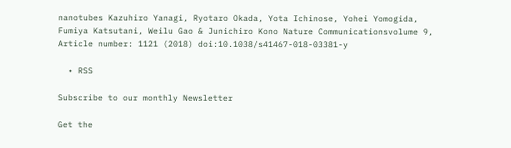nanotubes Kazuhiro Yanagi, Ryotaro Okada, Yota Ichinose, Yohei Yomogida, Fumiya Katsutani, Weilu Gao & Junichiro Kono Nature Communicationsvolume 9, Article number: 1121 (2018) doi:10.1038/s41467-018-03381-y

  • RSS

Subscribe to our monthly Newsletter

Get the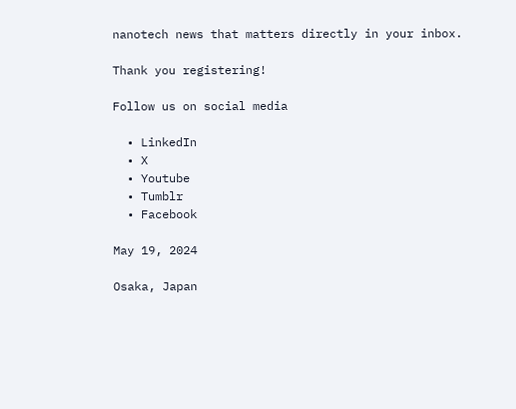nanotech news that matters directly in your inbox.

Thank you registering!

Follow us on social media

  • LinkedIn
  • X
  • Youtube
  • Tumblr
  • Facebook

May 19, 2024

Osaka, Japan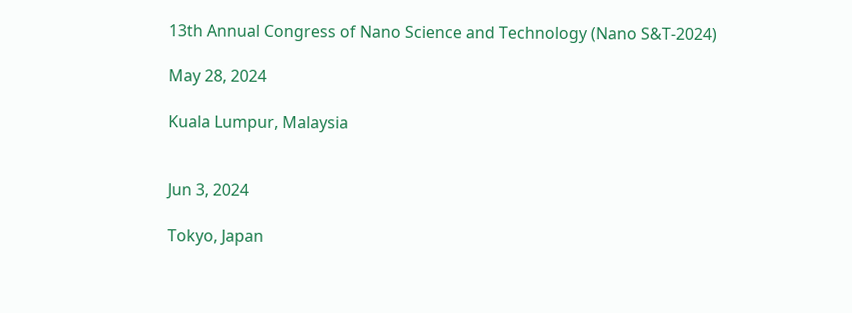13th Annual Congress of Nano Science and Technology (Nano S&T-2024)

May 28, 2024

Kuala Lumpur, Malaysia


Jun 3, 2024

Tokyo, Japan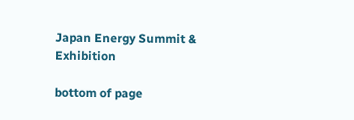Japan Energy Summit & Exhibition

bottom of page